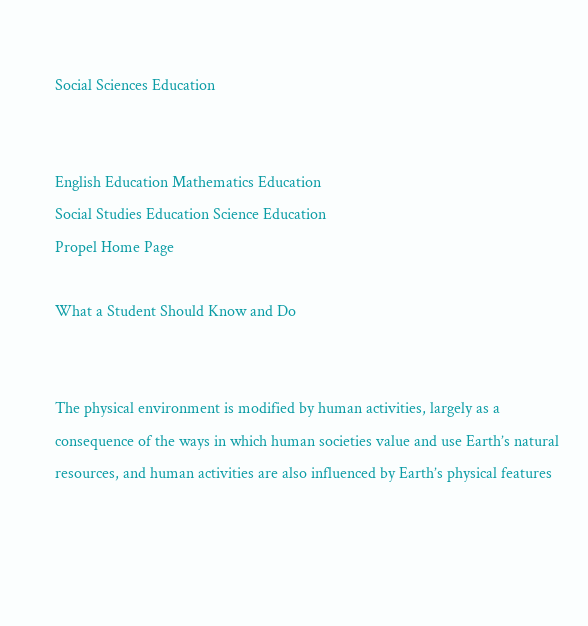Social Sciences Education


English Education Mathematics Education
Social Studies Education Science Education
Propel Home Page

What a Student Should Know and Do


The physical environment is modified by human activities, largely as a consequence of the ways in which human societies value and use Earth’s natural resources, and human activities are also influenced by Earth’s physical features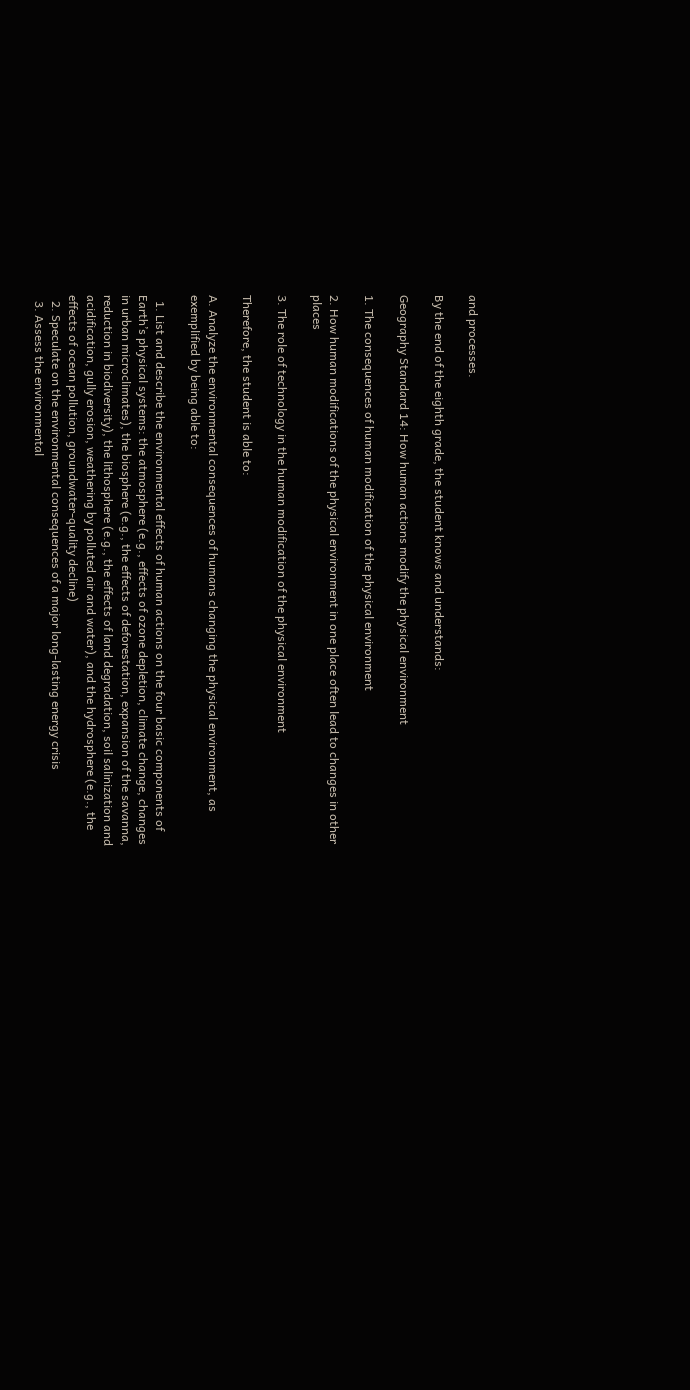and processes.

By the end of the eighth grade, the student knows and understands:

Geography Standard 14: How human actions modify the physical environment

1. The consequences of human modification of the physical environment

2. How human modifications of the physical environment in one place often lead to changes in other places

3. The role of technology in the human modification of the physical environment

Therefore, the student is able to:

A. Analyze the environmental consequences of humans changing the physical environment, as exemplified by being able to:

  1. List and describe the environmental effects of human actions on the four basic components of Earth’s physical systems: the atmosphere (e.g., effects of ozone depletion, climate change, changes in urban microclimates), the biosphere (e.g., the effects of deforestation, expansion of the savanna, reduction in biodiversity), the lithosphere (e.g., the effects of land degradation, soil salinization and acidification, gully erosion, weathering by polluted air and water), and the hydrosphere (e.g., the effects of ocean pollution, groundwater-quality decline)
  2. Speculate on the environmental consequences of a major long-lasting energy crisis
  3. Assess the environmental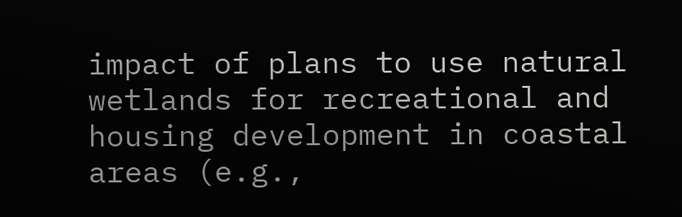impact of plans to use natural wetlands for recreational and housing development in coastal areas (e.g.,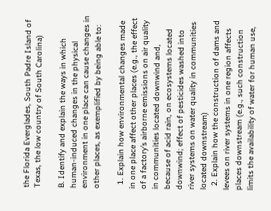the Florida Everglades, South Padre Island of Texas, the low country of South Carolina)

B. Identify and explain the ways in which human-induced changes in the physical environment in one place can cause changes in other places, as exemplified by being able to:

  1. Explain how environmental changes made in one place affect other places (e.g., the effect of a factory’s airborne emissions on air quality in communities located downwind and, because of acid rain, on ecosystems located downwind; effect of pesticides washed into river systems on water quality in communities located downstream)
  2. Explain how the construction of dams and levees on river systems in one region affects places downstream (e.g., such construction limits the availability of water for human use,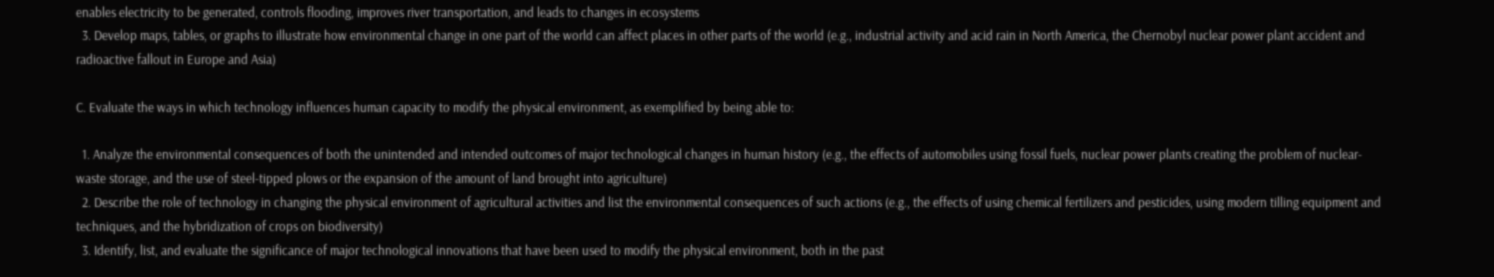enables electricity to be generated, controls flooding, improves river transportation, and leads to changes in ecosystems
  3. Develop maps, tables, or graphs to illustrate how environmental change in one part of the world can affect places in other parts of the world (e.g., industrial activity and acid rain in North America, the Chernobyl nuclear power plant accident and radioactive fallout in Europe and Asia)

C. Evaluate the ways in which technology influences human capacity to modify the physical environment, as exemplified by being able to:

  1. Analyze the environmental consequences of both the unintended and intended outcomes of major technological changes in human history (e.g., the effects of automobiles using fossil fuels, nuclear power plants creating the problem of nuclear-waste storage, and the use of steel-tipped plows or the expansion of the amount of land brought into agriculture)
  2. Describe the role of technology in changing the physical environment of agricultural activities and list the environmental consequences of such actions (e.g., the effects of using chemical fertilizers and pesticides, using modern tilling equipment and techniques, and the hybridization of crops on biodiversity)
  3. Identify, list, and evaluate the significance of major technological innovations that have been used to modify the physical environment, both in the past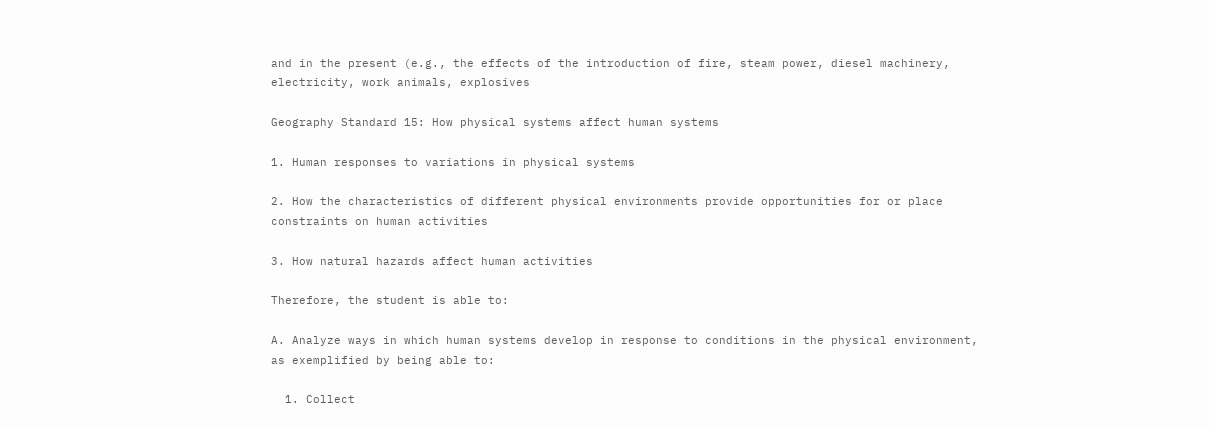and in the present (e.g., the effects of the introduction of fire, steam power, diesel machinery, electricity, work animals, explosives

Geography Standard 15: How physical systems affect human systems

1. Human responses to variations in physical systems

2. How the characteristics of different physical environments provide opportunities for or place constraints on human activities

3. How natural hazards affect human activities

Therefore, the student is able to:

A. Analyze ways in which human systems develop in response to conditions in the physical environment, as exemplified by being able to:

  1. Collect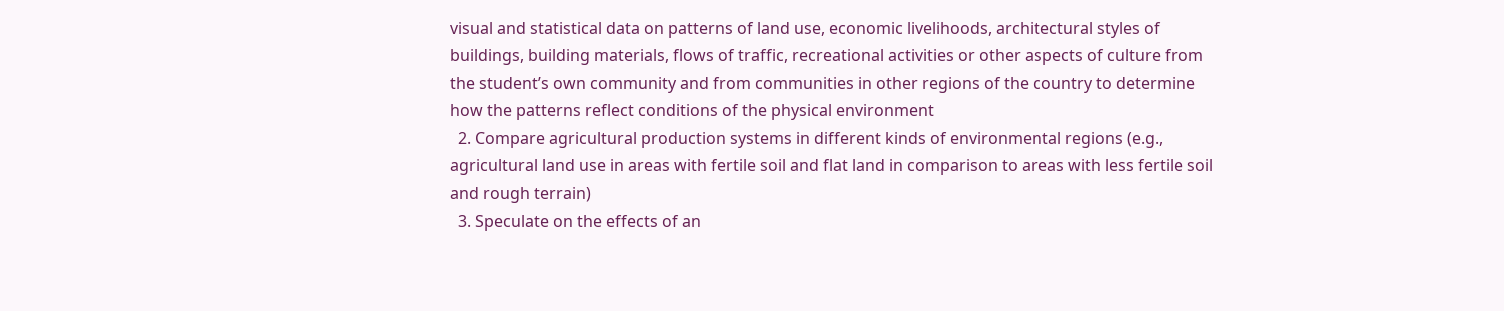visual and statistical data on patterns of land use, economic livelihoods, architectural styles of buildings, building materials, flows of traffic, recreational activities or other aspects of culture from the student’s own community and from communities in other regions of the country to determine how the patterns reflect conditions of the physical environment
  2. Compare agricultural production systems in different kinds of environmental regions (e.g., agricultural land use in areas with fertile soil and flat land in comparison to areas with less fertile soil and rough terrain)
  3. Speculate on the effects of an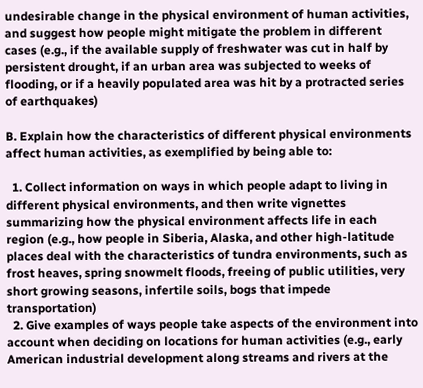undesirable change in the physical environment of human activities, and suggest how people might mitigate the problem in different cases (e.g., if the available supply of freshwater was cut in half by persistent drought, if an urban area was subjected to weeks of flooding, or if a heavily populated area was hit by a protracted series of earthquakes)

B. Explain how the characteristics of different physical environments affect human activities, as exemplified by being able to:

  1. Collect information on ways in which people adapt to living in different physical environments, and then write vignettes summarizing how the physical environment affects life in each region (e.g., how people in Siberia, Alaska, and other high-latitude places deal with the characteristics of tundra environments, such as frost heaves, spring snowmelt floods, freeing of public utilities, very short growing seasons, infertile soils, bogs that impede transportation)
  2. Give examples of ways people take aspects of the environment into account when deciding on locations for human activities (e.g., early American industrial development along streams and rivers at the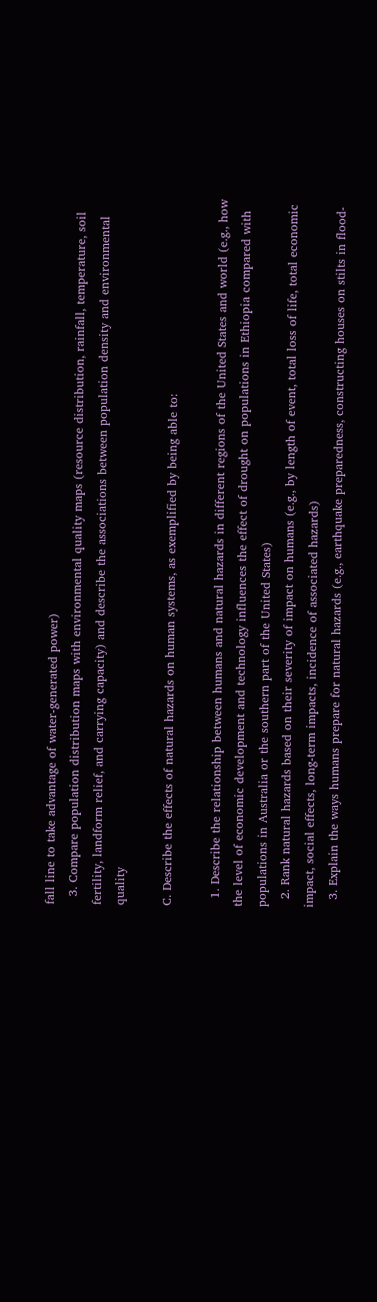fall line to take advantage of water-generated power)
  3. Compare population distribution maps with environmental quality maps (resource distribution, rainfall, temperature, soil fertility, landform relief, and carrying capacity) and describe the associations between population density and environmental quality

C. Describe the effects of natural hazards on human systems, as exemplified by being able to:

  1. Describe the relationship between humans and natural hazards in different regions of the United States and world (e.g., how the level of economic development and technology influences the effect of drought on populations in Ethiopia compared with populations in Australia or the southern part of the United States)
  2. Rank natural hazards based on their severity of impact on humans (e.g., by length of event, total loss of life, total economic impact, social effects, long-term impacts, incidence of associated hazards)
  3. Explain the ways humans prepare for natural hazards (e.g., earthquake preparedness, constructing houses on stilts in flood-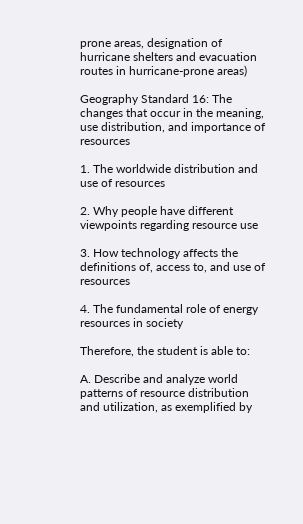prone areas, designation of hurricane shelters and evacuation routes in hurricane-prone areas)

Geography Standard 16: The changes that occur in the meaning, use distribution, and importance of resources

1. The worldwide distribution and use of resources

2. Why people have different viewpoints regarding resource use

3. How technology affects the definitions of, access to, and use of resources

4. The fundamental role of energy resources in society

Therefore, the student is able to:

A. Describe and analyze world patterns of resource distribution and utilization, as exemplified by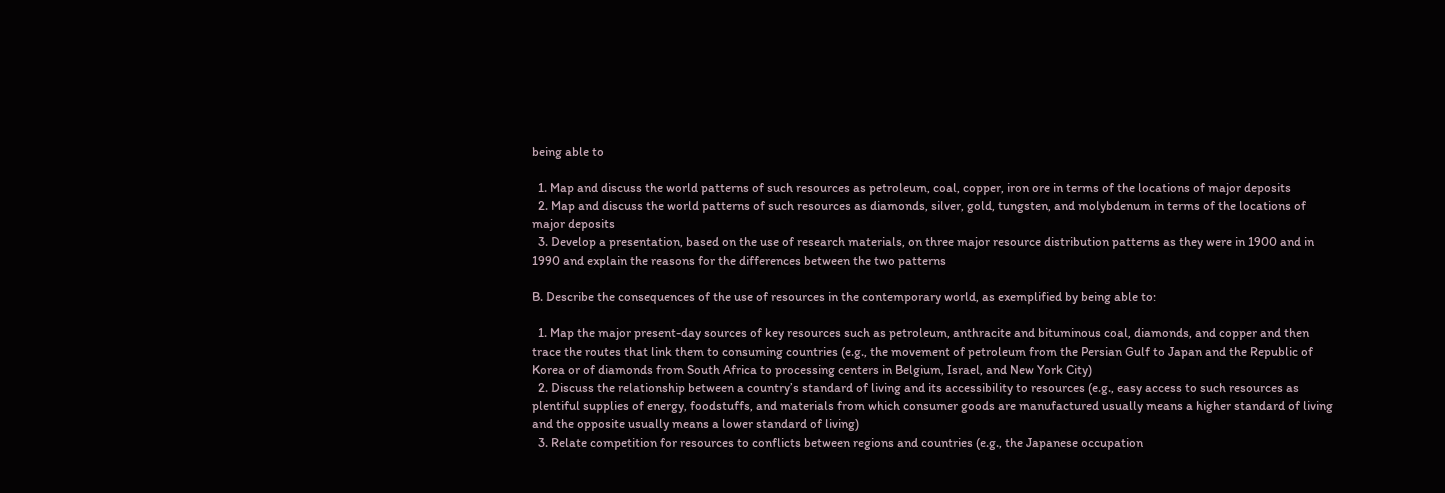being able to

  1. Map and discuss the world patterns of such resources as petroleum, coal, copper, iron ore in terms of the locations of major deposits
  2. Map and discuss the world patterns of such resources as diamonds, silver, gold, tungsten, and molybdenum in terms of the locations of major deposits
  3. Develop a presentation, based on the use of research materials, on three major resource distribution patterns as they were in 1900 and in 1990 and explain the reasons for the differences between the two patterns

B. Describe the consequences of the use of resources in the contemporary world, as exemplified by being able to:

  1. Map the major present-day sources of key resources such as petroleum, anthracite and bituminous coal, diamonds, and copper and then trace the routes that link them to consuming countries (e.g., the movement of petroleum from the Persian Gulf to Japan and the Republic of Korea or of diamonds from South Africa to processing centers in Belgium, Israel, and New York City)
  2. Discuss the relationship between a country’s standard of living and its accessibility to resources (e.g., easy access to such resources as plentiful supplies of energy, foodstuffs, and materials from which consumer goods are manufactured usually means a higher standard of living and the opposite usually means a lower standard of living)
  3. Relate competition for resources to conflicts between regions and countries (e.g., the Japanese occupation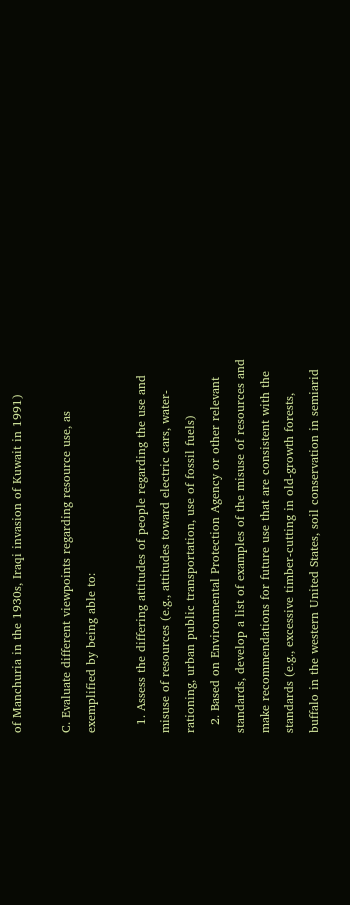of Manchuria in the 1930s, Iraqi invasion of Kuwait in 1991)

C. Evaluate different viewpoints regarding resource use, as exemplified by being able to:

  1. Assess the differing attitudes of people regarding the use and misuse of resources (e.g., attitudes toward electric cars, water-rationing, urban public transportation, use of fossil fuels)
  2. Based on Environmental Protection Agency or other relevant standards, develop a list of examples of the misuse of resources and make recommendations for future use that are consistent with the standards (e.g., excessive timber-cutting in old-growth forests, buffalo in the western United States, soil conservation in semiarid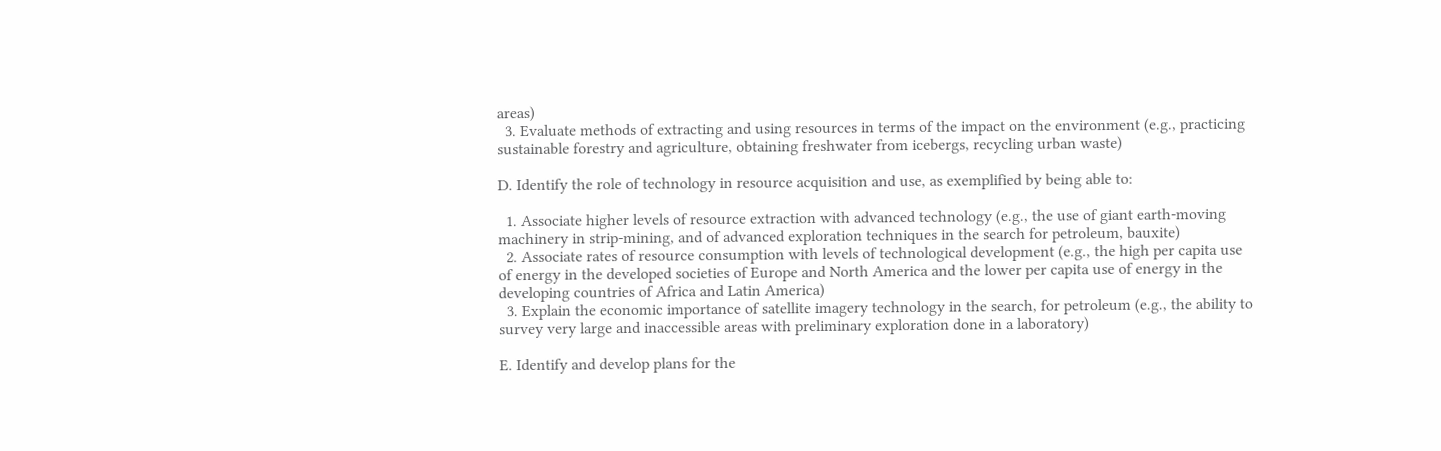areas)
  3. Evaluate methods of extracting and using resources in terms of the impact on the environment (e.g., practicing sustainable forestry and agriculture, obtaining freshwater from icebergs, recycling urban waste)

D. Identify the role of technology in resource acquisition and use, as exemplified by being able to:

  1. Associate higher levels of resource extraction with advanced technology (e.g., the use of giant earth-moving machinery in strip-mining, and of advanced exploration techniques in the search for petroleum, bauxite)
  2. Associate rates of resource consumption with levels of technological development (e.g., the high per capita use of energy in the developed societies of Europe and North America and the lower per capita use of energy in the developing countries of Africa and Latin America)
  3. Explain the economic importance of satellite imagery technology in the search, for petroleum (e.g., the ability to survey very large and inaccessible areas with preliminary exploration done in a laboratory)

E. Identify and develop plans for the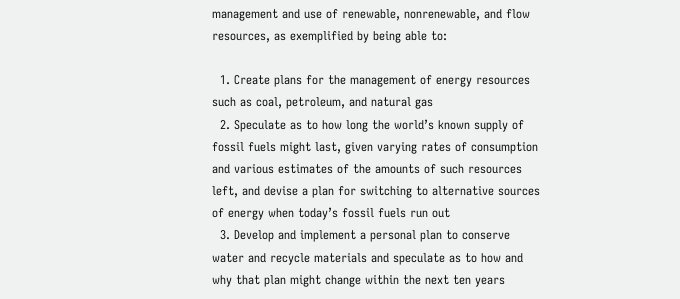management and use of renewable, nonrenewable, and flow resources, as exemplified by being able to:

  1. Create plans for the management of energy resources such as coal, petroleum, and natural gas
  2. Speculate as to how long the world’s known supply of fossil fuels might last, given varying rates of consumption and various estimates of the amounts of such resources left, and devise a plan for switching to alternative sources of energy when today’s fossil fuels run out
  3. Develop and implement a personal plan to conserve water and recycle materials and speculate as to how and why that plan might change within the next ten years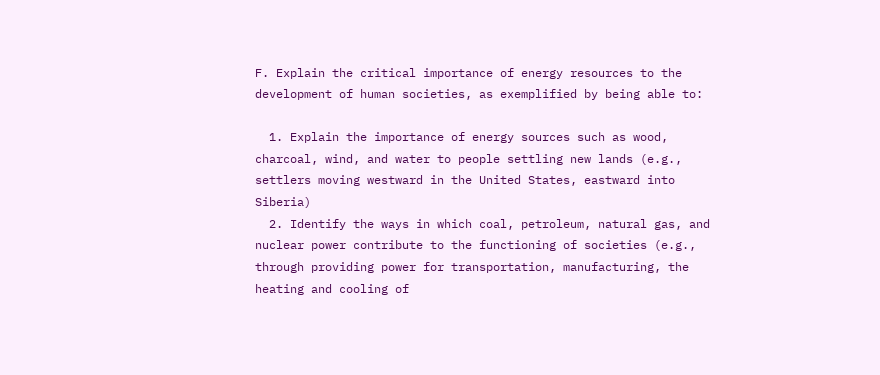F. Explain the critical importance of energy resources to the development of human societies, as exemplified by being able to:

  1. Explain the importance of energy sources such as wood, charcoal, wind, and water to people settling new lands (e.g., settlers moving westward in the United States, eastward into Siberia)
  2. Identify the ways in which coal, petroleum, natural gas, and nuclear power contribute to the functioning of societies (e.g., through providing power for transportation, manufacturing, the heating and cooling of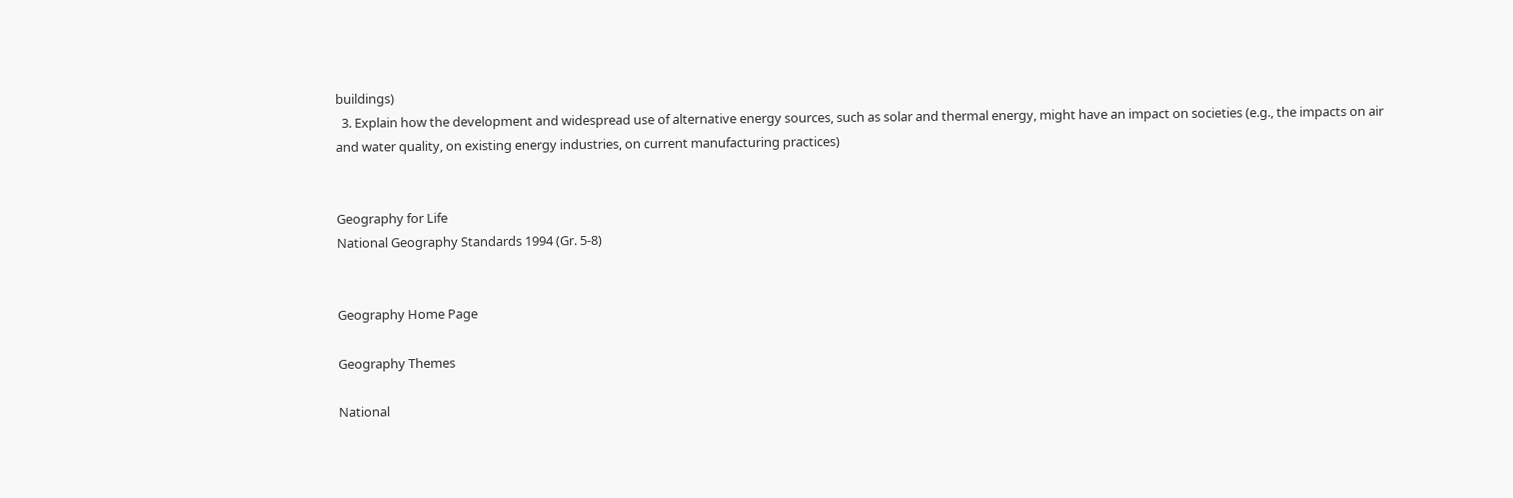buildings)
  3. Explain how the development and widespread use of alternative energy sources, such as solar and thermal energy, might have an impact on societies (e.g., the impacts on air and water quality, on existing energy industries, on current manufacturing practices)


Geography for Life
National Geography Standards 1994 (Gr. 5-8)


Geography Home Page

Geography Themes

National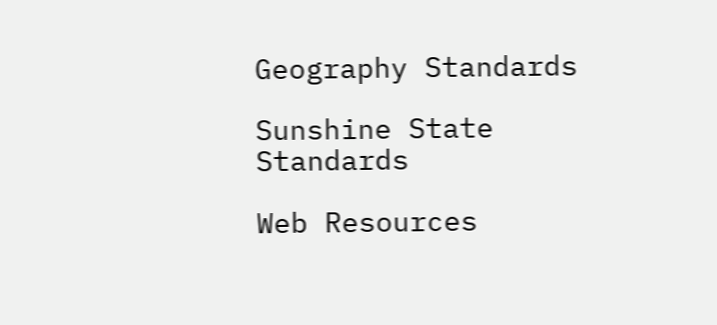Geography Standards

Sunshine State Standards

Web Resources